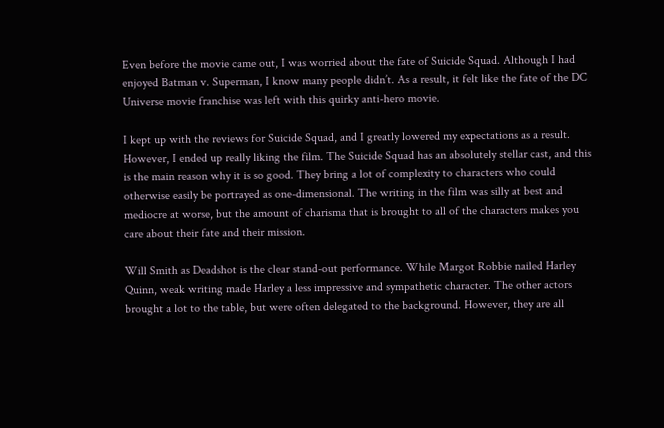Even before the movie came out, I was worried about the fate of Suicide Squad. Although I had enjoyed Batman v. Superman, I know many people didn’t. As a result, it felt like the fate of the DC Universe movie franchise was left with this quirky anti-hero movie.

I kept up with the reviews for Suicide Squad, and I greatly lowered my expectations as a result. However, I ended up really liking the film. The Suicide Squad has an absolutely stellar cast, and this is the main reason why it is so good. They bring a lot of complexity to characters who could otherwise easily be portrayed as one-dimensional. The writing in the film was silly at best and mediocre at worse, but the amount of charisma that is brought to all of the characters makes you care about their fate and their mission.

Will Smith as Deadshot is the clear stand-out performance. While Margot Robbie nailed Harley Quinn, weak writing made Harley a less impressive and sympathetic character. The other actors brought a lot to the table, but were often delegated to the background. However, they are all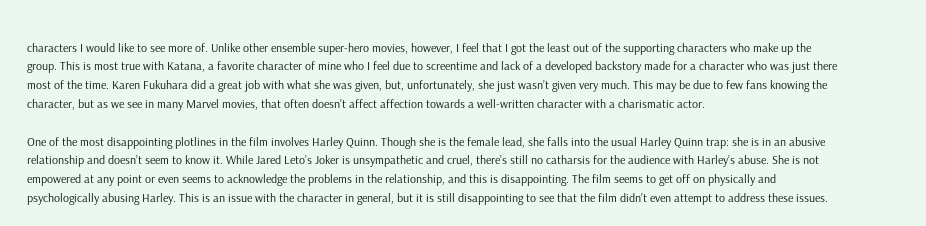characters I would like to see more of. Unlike other ensemble super-hero movies, however, I feel that I got the least out of the supporting characters who make up the group. This is most true with Katana, a favorite character of mine who I feel due to screentime and lack of a developed backstory made for a character who was just there most of the time. Karen Fukuhara did a great job with what she was given, but, unfortunately, she just wasn’t given very much. This may be due to few fans knowing the character, but as we see in many Marvel movies, that often doesn’t affect affection towards a well-written character with a charismatic actor.

One of the most disappointing plotlines in the film involves Harley Quinn. Though she is the female lead, she falls into the usual Harley Quinn trap: she is in an abusive relationship and doesn’t seem to know it. While Jared Leto’s Joker is unsympathetic and cruel, there’s still no catharsis for the audience with Harley’s abuse. She is not empowered at any point or even seems to acknowledge the problems in the relationship, and this is disappointing. The film seems to get off on physically and psychologically abusing Harley. This is an issue with the character in general, but it is still disappointing to see that the film didn’t even attempt to address these issues.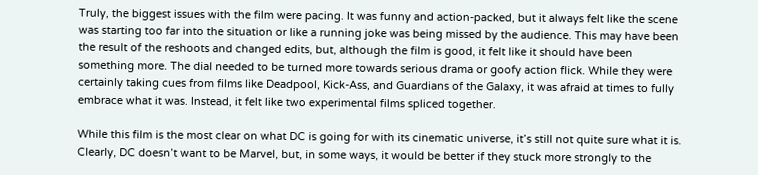Truly, the biggest issues with the film were pacing. It was funny and action-packed, but it always felt like the scene was starting too far into the situation or like a running joke was being missed by the audience. This may have been the result of the reshoots and changed edits, but, although the film is good, it felt like it should have been something more. The dial needed to be turned more towards serious drama or goofy action flick. While they were certainly taking cues from films like Deadpool, Kick-Ass, and Guardians of the Galaxy, it was afraid at times to fully embrace what it was. Instead, it felt like two experimental films spliced together.

While this film is the most clear on what DC is going for with its cinematic universe, it’s still not quite sure what it is. Clearly, DC doesn’t want to be Marvel, but, in some ways, it would be better if they stuck more strongly to the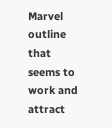Marvel outline that seems to work and attract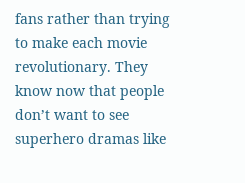fans rather than trying to make each movie revolutionary. They know now that people don’t want to see superhero dramas like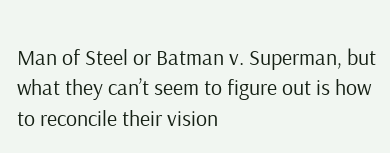Man of Steel or Batman v. Superman, but what they can’t seem to figure out is how to reconcile their vision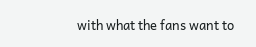with what the fans want to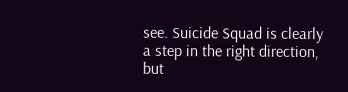see. Suicide Squad is clearly a step in the right direction, but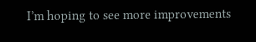I’m hoping to see more improvements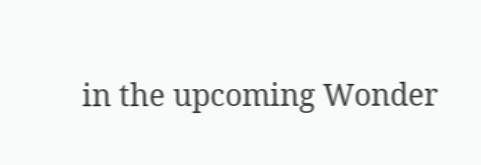in the upcoming Wonder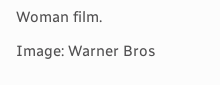Woman film.

Image: Warner Bros